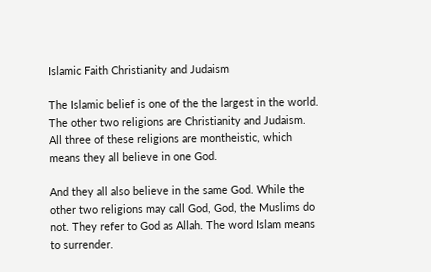Islamic Faith Christianity and Judaism

The Islamic belief is one of the the largest in the world. The other two religions are Christianity and Judaism. All three of these religions are montheistic, which means they all believe in one God.

And they all also believe in the same God. While the other two religions may call God, God, the Muslims do not. They refer to God as Allah. The word Islam means to surrender.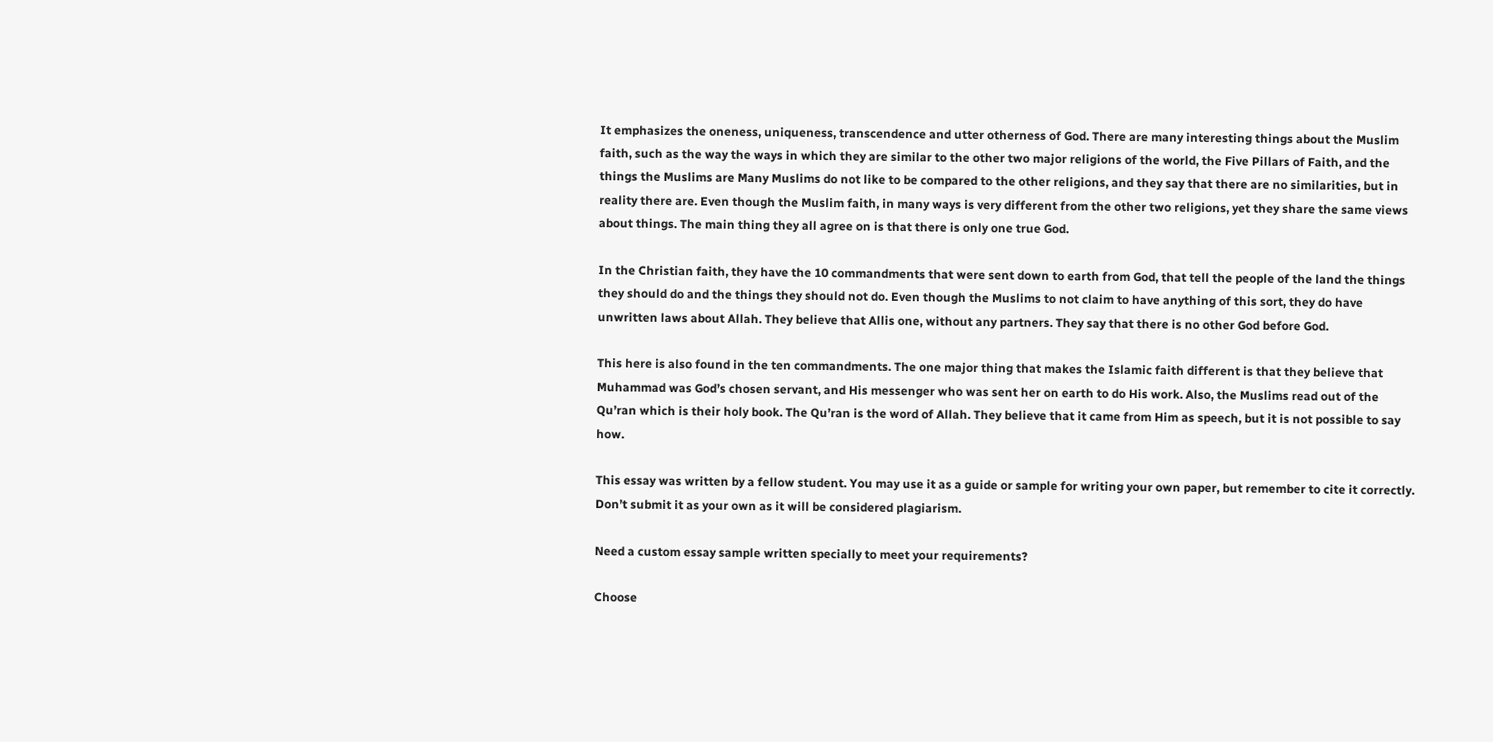It emphasizes the oneness, uniqueness, transcendence and utter otherness of God. There are many interesting things about the Muslim faith, such as the way the ways in which they are similar to the other two major religions of the world, the Five Pillars of Faith, and the things the Muslims are Many Muslims do not like to be compared to the other religions, and they say that there are no similarities, but in reality there are. Even though the Muslim faith, in many ways is very different from the other two religions, yet they share the same views about things. The main thing they all agree on is that there is only one true God.

In the Christian faith, they have the 10 commandments that were sent down to earth from God, that tell the people of the land the things they should do and the things they should not do. Even though the Muslims to not claim to have anything of this sort, they do have unwritten laws about Allah. They believe that Allis one, without any partners. They say that there is no other God before God.

This here is also found in the ten commandments. The one major thing that makes the Islamic faith different is that they believe that Muhammad was God’s chosen servant, and His messenger who was sent her on earth to do His work. Also, the Muslims read out of the Qu’ran which is their holy book. The Qu’ran is the word of Allah. They believe that it came from Him as speech, but it is not possible to say how.

This essay was written by a fellow student. You may use it as a guide or sample for writing your own paper, but remember to cite it correctly. Don’t submit it as your own as it will be considered plagiarism.

Need a custom essay sample written specially to meet your requirements?

Choose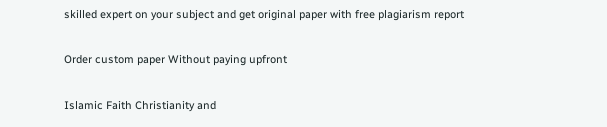skilled expert on your subject and get original paper with free plagiarism report

Order custom paper Without paying upfront

Islamic Faith Christianity and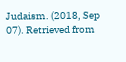Judaism. (2018, Sep 07). Retrieved from